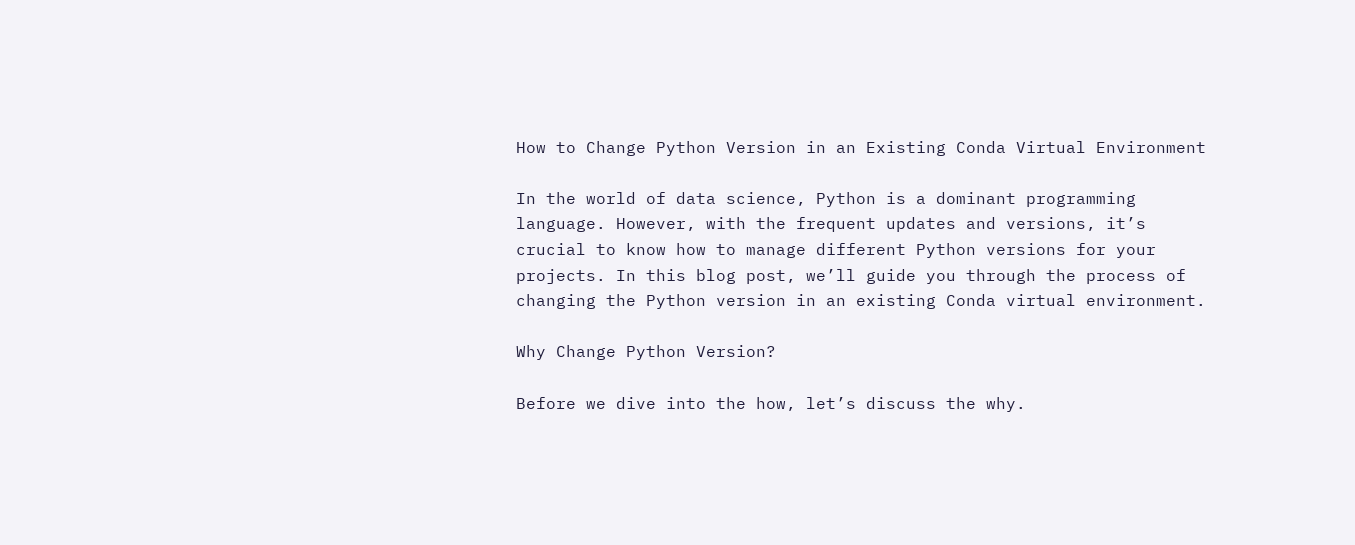How to Change Python Version in an Existing Conda Virtual Environment

In the world of data science, Python is a dominant programming language. However, with the frequent updates and versions, it’s crucial to know how to manage different Python versions for your projects. In this blog post, we’ll guide you through the process of changing the Python version in an existing Conda virtual environment.

Why Change Python Version?

Before we dive into the how, let’s discuss the why.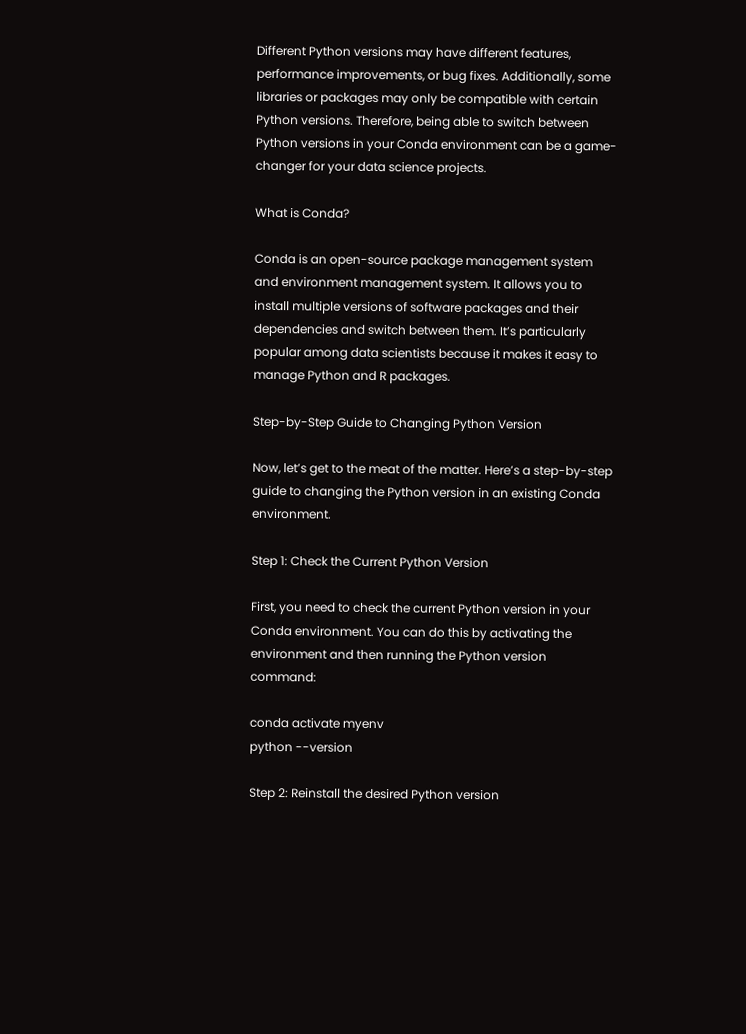Different Python versions may have different features, performance improvements, or bug fixes. Additionally, some libraries or packages may only be compatible with certain Python versions. Therefore, being able to switch between Python versions in your Conda environment can be a game-changer for your data science projects.

What is Conda?

Conda is an open-source package management system and environment management system. It allows you to install multiple versions of software packages and their dependencies and switch between them. It’s particularly popular among data scientists because it makes it easy to manage Python and R packages.

Step-by-Step Guide to Changing Python Version

Now, let’s get to the meat of the matter. Here’s a step-by-step guide to changing the Python version in an existing Conda environment.

Step 1: Check the Current Python Version

First, you need to check the current Python version in your Conda environment. You can do this by activating the environment and then running the Python version command:

conda activate myenv
python --version

Step 2: Reinstall the desired Python version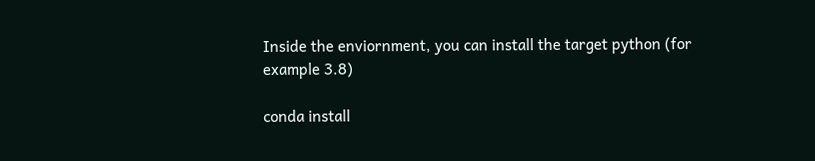Inside the enviornment, you can install the target python (for example 3.8)

conda install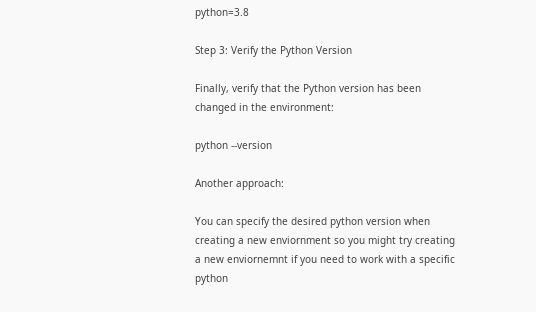python=3.8

Step 3: Verify the Python Version

Finally, verify that the Python version has been changed in the environment:

python --version

Another approach:

You can specify the desired python version when creating a new enviornment so you might try creating a new enviornemnt if you need to work with a specific python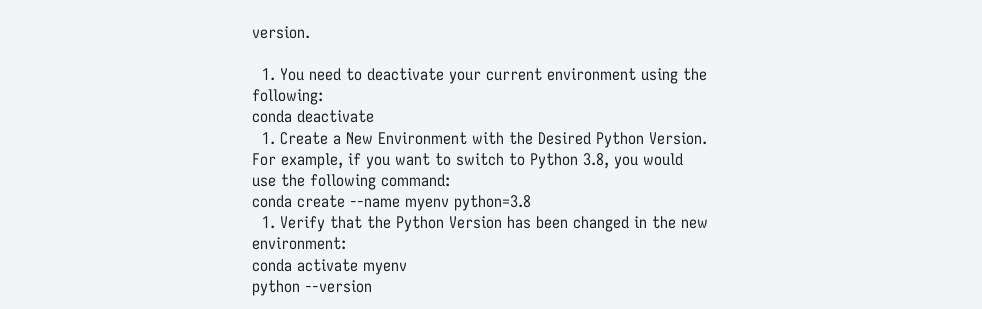version.

  1. You need to deactivate your current environment using the following:
conda deactivate
  1. Create a New Environment with the Desired Python Version. For example, if you want to switch to Python 3.8, you would use the following command:
conda create --name myenv python=3.8
  1. Verify that the Python Version has been changed in the new environment:
conda activate myenv
python --version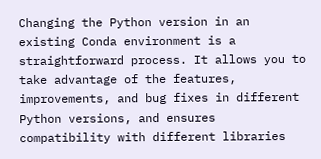Changing the Python version in an existing Conda environment is a straightforward process. It allows you to take advantage of the features, improvements, and bug fixes in different Python versions, and ensures compatibility with different libraries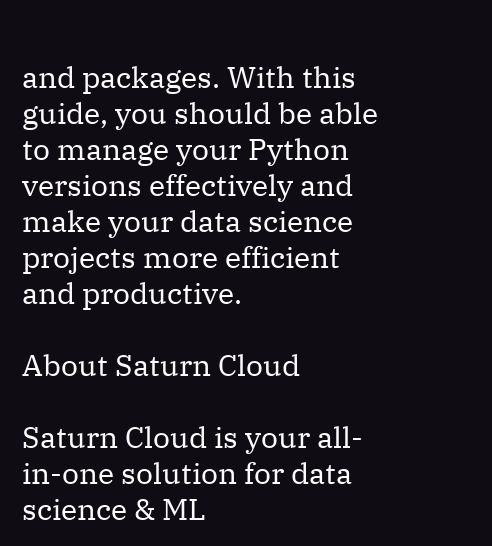and packages. With this guide, you should be able to manage your Python versions effectively and make your data science projects more efficient and productive.

About Saturn Cloud

Saturn Cloud is your all-in-one solution for data science & ML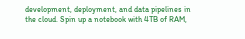development, deployment, and data pipelines in the cloud. Spin up a notebook with 4TB of RAM,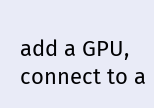add a GPU, connect to a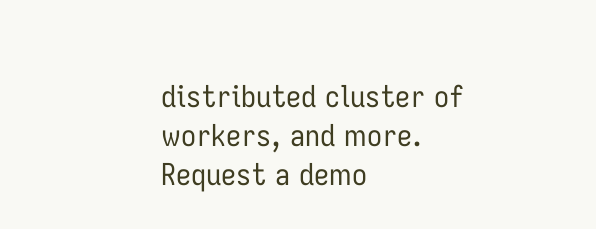distributed cluster of workers, and more. Request a demo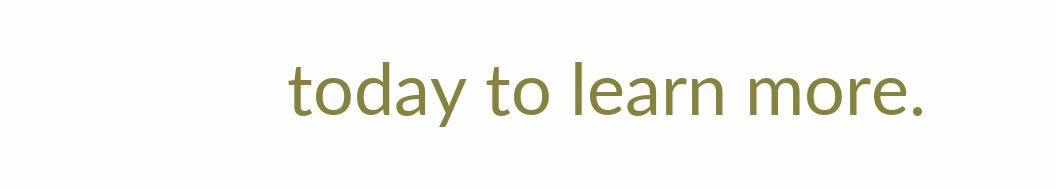today to learn more.